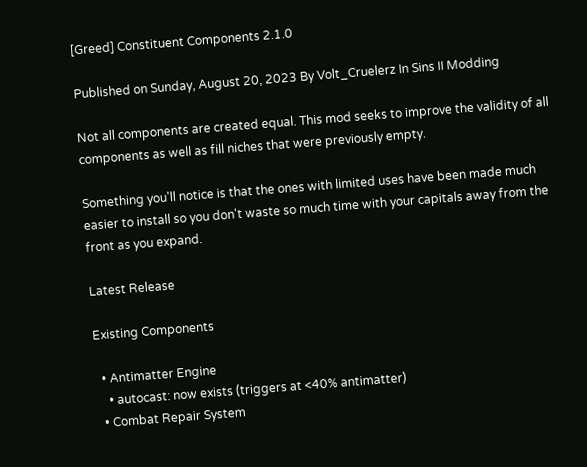[Greed] Constituent Components 2.1.0

Published on Sunday, August 20, 2023 By Volt_Cruelerz In Sins II Modding

Not all components are created equal. This mod seeks to improve the validity of all components as well as fill niches that were previously empty.

Something you'll notice is that the ones with limited uses have been made much easier to install so you don't waste so much time with your capitals away from the front as you expand.

Latest Release

Existing Components

  • Antimatter Engine
    • autocast: now exists (triggers at <40% antimatter)
  • Combat Repair System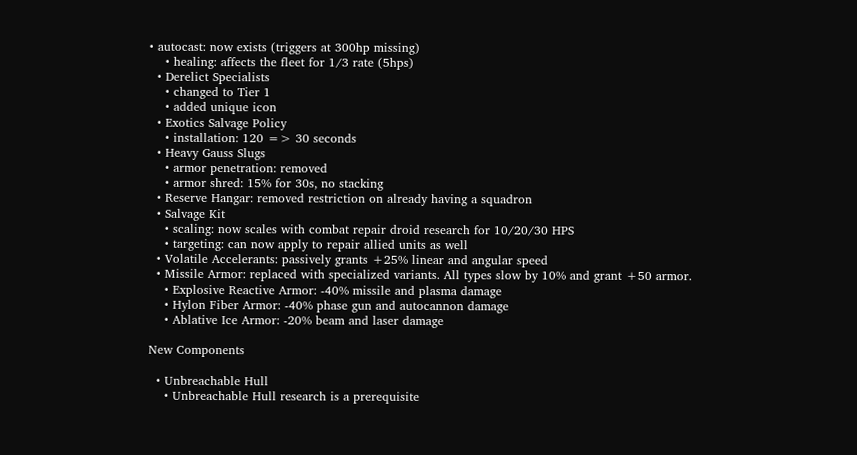• autocast: now exists (triggers at 300hp missing)
    • healing: affects the fleet for 1/3 rate (5hps)
  • Derelict Specialists
    • changed to Tier 1
    • added unique icon
  • Exotics Salvage Policy
    • installation: 120 => 30 seconds
  • Heavy Gauss Slugs
    • armor penetration: removed
    • armor shred: 15% for 30s, no stacking
  • Reserve Hangar: removed restriction on already having a squadron
  • Salvage Kit
    • scaling: now scales with combat repair droid research for 10/20/30 HPS
    • targeting: can now apply to repair allied units as well
  • Volatile Accelerants: passively grants +25% linear and angular speed
  • Missile Armor: replaced with specialized variants. All types slow by 10% and grant +50 armor.
    • Explosive Reactive Armor: -40% missile and plasma damage
    • Hylon Fiber Armor: -40% phase gun and autocannon damage
    • Ablative Ice Armor: -20% beam and laser damage

New Components

  • Unbreachable Hull
    • Unbreachable Hull research is a prerequisite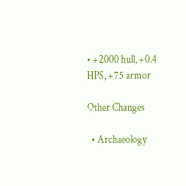• +2000 hull, +0.4 HPS, +75 armor

Other Changes

  • Archaeology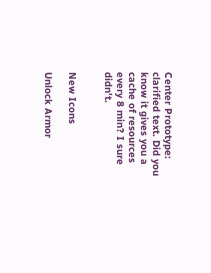Center Prototype: clarified text. Did you know it gives you a cache of resources every 8 min? I sure didn't.


New Icons

Unlock Armor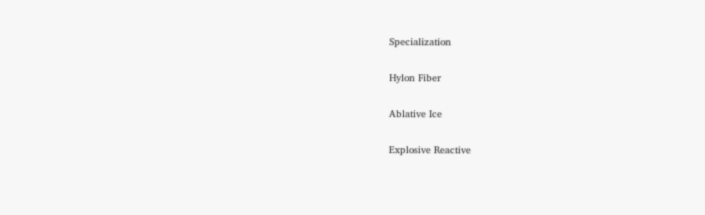Specialization

Hylon Fiber

Ablative Ice

Explosive Reactive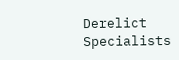Derelict Specialists